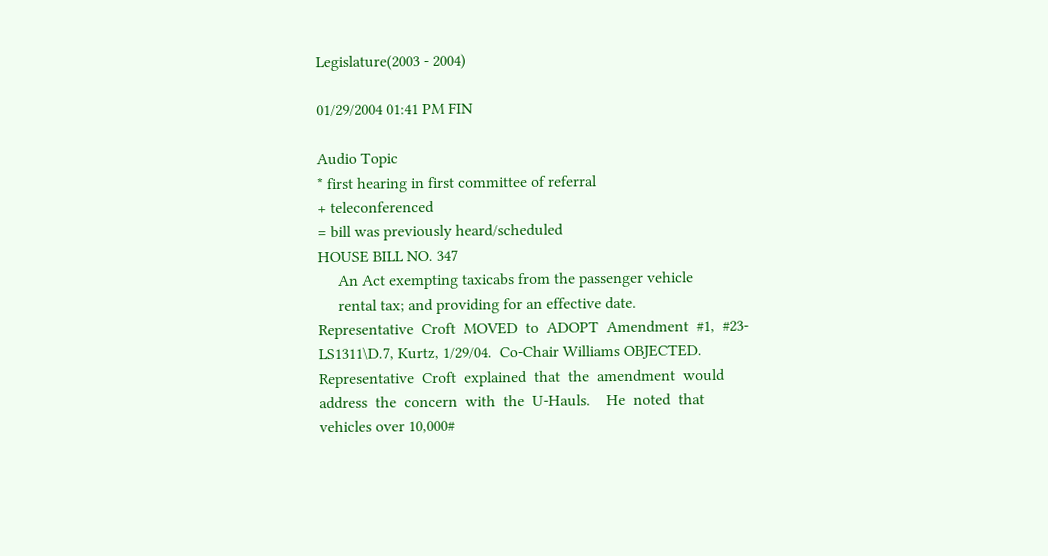Legislature(2003 - 2004)

01/29/2004 01:41 PM FIN

Audio Topic
* first hearing in first committee of referral
+ teleconferenced
= bill was previously heard/scheduled
HOUSE BILL NO. 347
     An Act exempting taxicabs from the passenger vehicle
     rental tax; and providing for an effective date.
Representative  Croft  MOVED  to  ADOPT  Amendment  #1,  #23-
LS1311\D.7, Kurtz, 1/29/04.  Co-Chair Williams OBJECTED.
Representative  Croft  explained  that  the  amendment  would
address  the  concern  with  the  U-Hauls.    He  noted  that
vehicles over 10,000#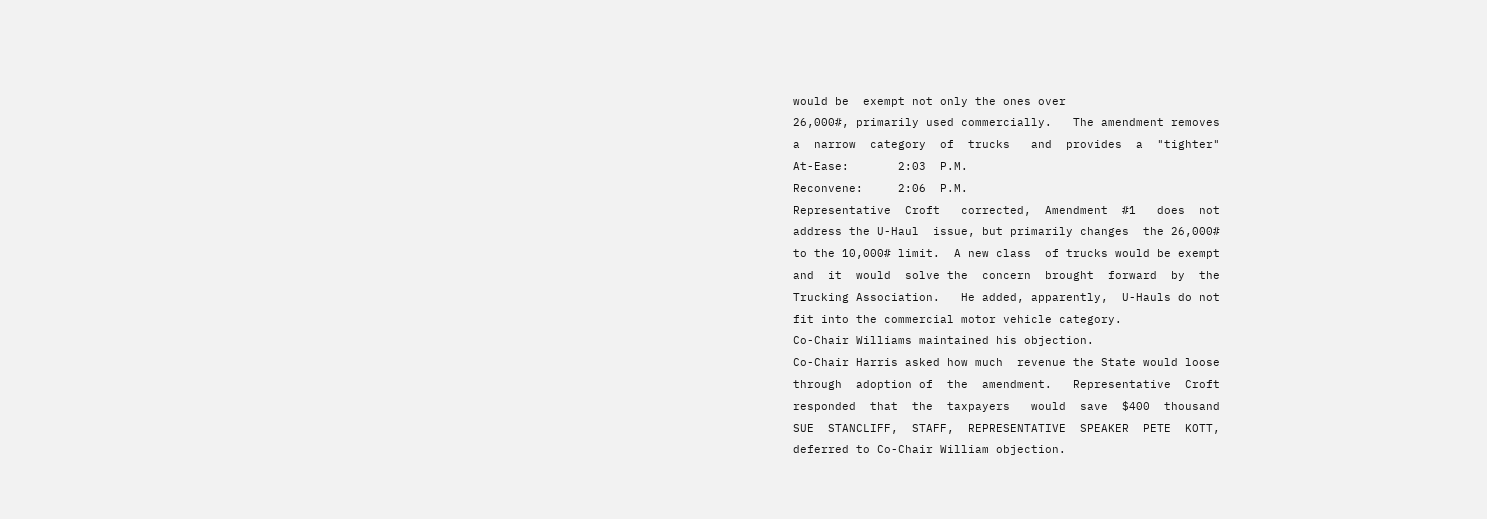would be  exempt not only the ones over
26,000#, primarily used commercially.   The amendment removes
a  narrow  category  of  trucks   and  provides  a  "tighter"
At-Ease:       2:03  P.M.
Reconvene:     2:06  P.M.
Representative  Croft   corrected,  Amendment  #1   does  not
address the U-Haul  issue, but primarily changes  the 26,000#
to the 10,000# limit.  A new class  of trucks would be exempt
and  it  would  solve the  concern  brought  forward  by  the
Trucking Association.   He added, apparently,  U-Hauls do not
fit into the commercial motor vehicle category.
Co-Chair Williams maintained his objection.
Co-Chair Harris asked how much  revenue the State would loose
through  adoption of  the  amendment.   Representative  Croft
responded  that  the  taxpayers   would  save  $400  thousand
SUE  STANCLIFF,  STAFF,  REPRESENTATIVE  SPEAKER  PETE  KOTT,
deferred to Co-Chair William objection.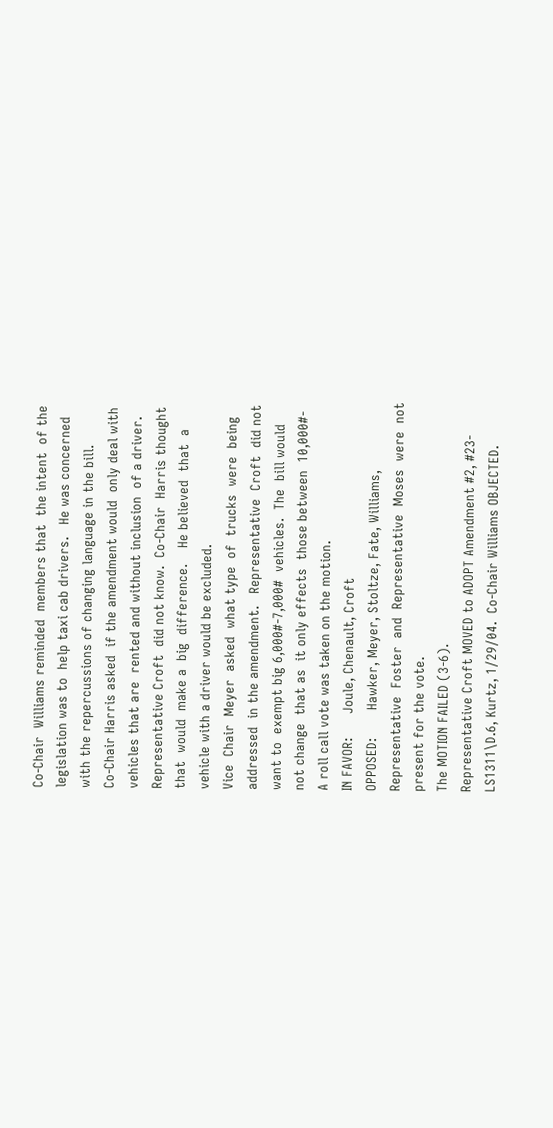Co-Chair  Williams reminded  members that  the intent  of the
legislation was to  help taxi cab drivers.   He was concerned
with the repercussions of changing language in the bill.
Co-Chair Harris asked  if the amendment would  only deal with
vehicles that are  rented and without inclusion  of a driver.
Representative Croft  did not know.  Co-Chair  Harris thought
that  would  make a  big  difference.    He believed  that  a
vehicle with a driver would be excluded.
Vice  Chair  Meyer  asked  what type  of  trucks  were  being
addressed  in the amendment.   Representative  Croft  did not
want to  exempt big 6,000#-7,000#  vehicles.  The  bill would
not change  that as  it only effects  those between  10,000#-
A roll call vote was taken on the motion.
IN FAVOR:      Joule, Chenault, Croft
OPPOSED:       Hawker, Meyer, Stoltze, Fate, Williams,
Representative  Foster  and  Representative  Moses  were  not
present for the vote.
The MOTION FAILED (3-6).
Representative Croft MOVED to ADOPT Amendment #2, #23-
LS1311\D.6, Kurtz, 1/29/04.  Co-Chair Williams OBJECTED.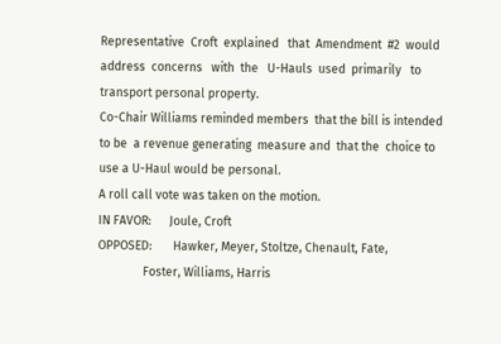Representative  Croft  explained   that  Amendment  #2  would
address  concerns   with  the   U-Hauls  used  primarily   to
transport personal property.
Co-Chair Williams reminded members  that the bill is intended
to be  a revenue generating  measure and  that the  choice to
use a U-Haul would be personal.
A roll call vote was taken on the motion.
IN FAVOR:      Joule, Croft
OPPOSED:       Hawker, Meyer, Stoltze, Chenault, Fate,
               Foster, Williams, Harris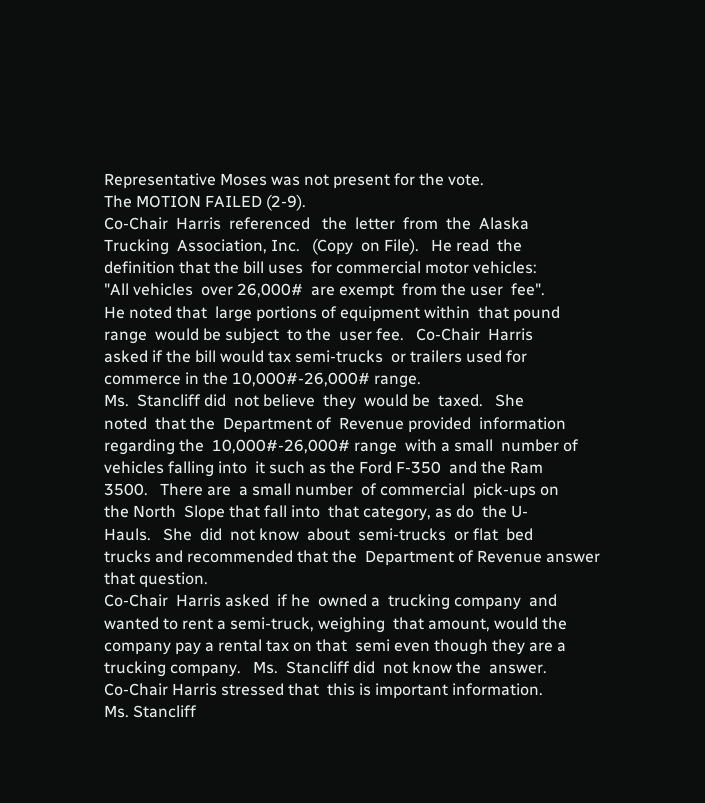Representative Moses was not present for the vote.
The MOTION FAILED (2-9).
Co-Chair  Harris  referenced   the  letter  from  the  Alaska
Trucking  Association, Inc.   (Copy  on File).   He read  the
definition that the bill uses  for commercial motor vehicles:
"All vehicles  over 26,000#  are exempt  from the user  fee".
He noted that  large portions of equipment within  that pound
range  would be subject  to the  user fee.   Co-Chair  Harris
asked if the bill would tax semi-trucks  or trailers used for
commerce in the 10,000#-26,000# range.
Ms.  Stancliff did  not believe  they  would be  taxed.   She
noted  that the  Department of  Revenue provided  information
regarding the  10,000#-26,000# range  with a small  number of
vehicles falling into  it such as the Ford F-350  and the Ram
3500.   There are  a small number  of commercial  pick-ups on
the North  Slope that fall into  that category, as do  the U-
Hauls.   She  did  not know  about  semi-trucks  or flat  bed
trucks and recommended that the  Department of Revenue answer
that question.
Co-Chair  Harris asked  if he  owned a  trucking company  and
wanted to rent a semi-truck, weighing  that amount, would the
company pay a rental tax on that  semi even though they are a
trucking company.   Ms.  Stancliff did  not know the  answer.
Co-Chair Harris stressed that  this is important information.
Ms. Stancliff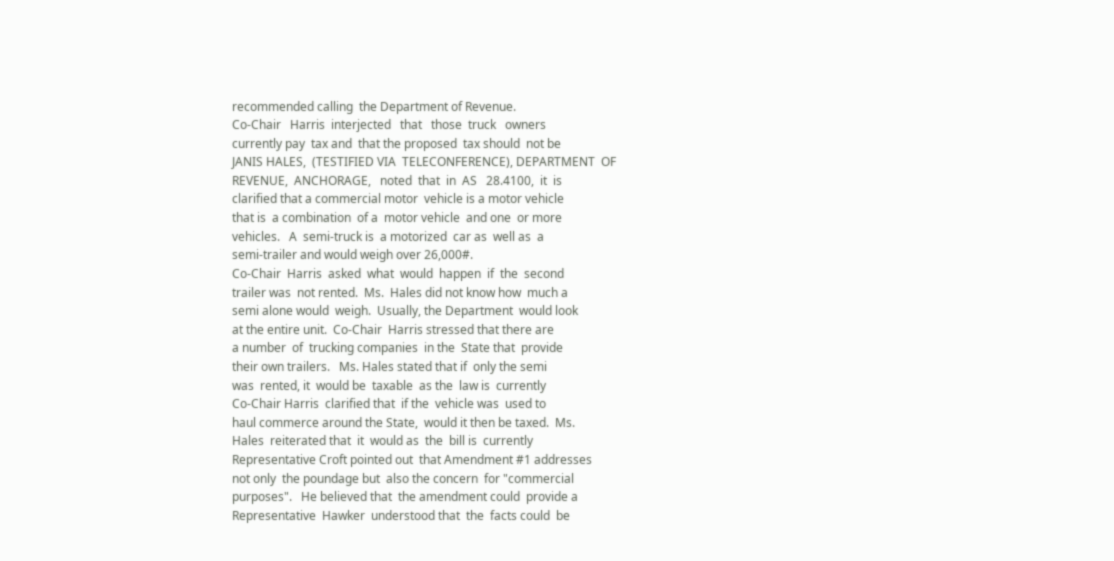recommended calling  the Department of Revenue.
Co-Chair   Harris  interjected   that   those  truck   owners
currently pay  tax and  that the proposed  tax should  not be
JANIS HALES,  (TESTIFIED VIA  TELECONFERENCE), DEPARTMENT  OF
REVENUE,  ANCHORAGE,   noted  that  in  AS   28.4100,  it  is
clarified that a commercial motor  vehicle is a motor vehicle
that is  a combination  of a  motor vehicle  and one  or more
vehicles.   A  semi-truck is  a motorized  car as  well as  a
semi-trailer and would weigh over 26,000#.
Co-Chair  Harris  asked  what  would  happen  if  the  second
trailer was  not rented.  Ms.  Hales did not know how  much a
semi alone would  weigh.  Usually, the Department  would look
at the entire unit.  Co-Chair  Harris stressed that there are
a number  of  trucking companies  in the  State that  provide
their own trailers.   Ms. Hales stated that if  only the semi
was  rented, it  would be  taxable  as the  law is  currently
Co-Chair Harris  clarified that  if the  vehicle was  used to
haul commerce around the State,  would it then be taxed.  Ms.
Hales  reiterated that  it  would as  the  bill is  currently
Representative Croft pointed out  that Amendment #1 addresses
not only  the poundage but  also the concern  for "commercial
purposes".   He believed that  the amendment could  provide a
Representative  Hawker  understood that  the  facts could  be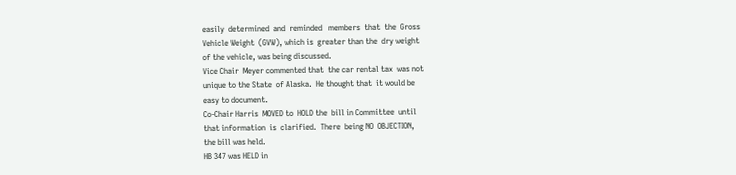easily  determined  and  reminded   members  that  the  Gross
Vehicle Weight  (GVW), which is  greater than the  dry weight
of the vehicle, was being discussed.
Vice Chair  Meyer commented that  the car rental tax  was not
unique to the State  of Alaska.  He thought that  it would be
easy to document.
Co-Chair Harris  MOVED to  HOLD the  bill in Committee  until
that information  is  clarified.  There  being NO  OBJECTION,
the bill was held.
HB 347 was HELD in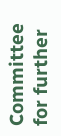Committee for further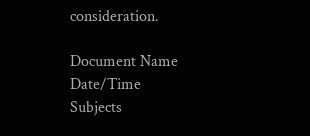consideration.

Document Name Date/Time Subjects